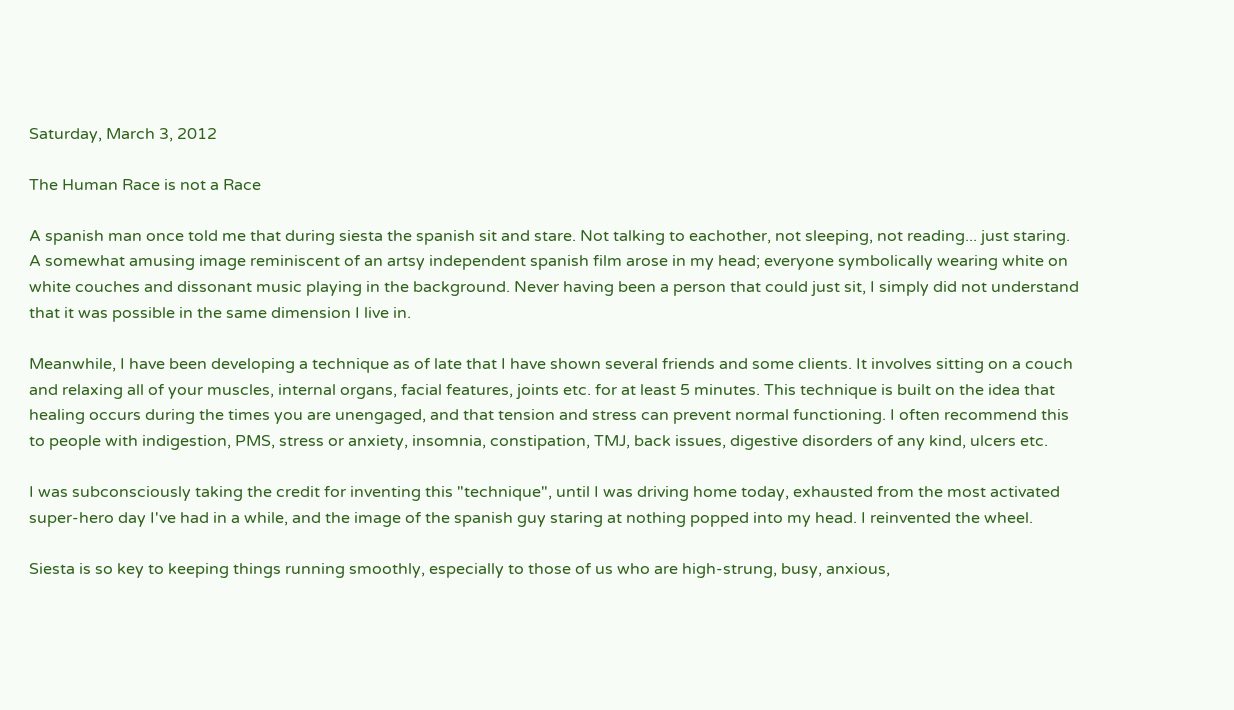Saturday, March 3, 2012

The Human Race is not a Race

A spanish man once told me that during siesta the spanish sit and stare. Not talking to eachother, not sleeping, not reading... just staring.  A somewhat amusing image reminiscent of an artsy independent spanish film arose in my head; everyone symbolically wearing white on white couches and dissonant music playing in the background. Never having been a person that could just sit, I simply did not understand that it was possible in the same dimension I live in.

Meanwhile, I have been developing a technique as of late that I have shown several friends and some clients. It involves sitting on a couch and relaxing all of your muscles, internal organs, facial features, joints etc. for at least 5 minutes. This technique is built on the idea that healing occurs during the times you are unengaged, and that tension and stress can prevent normal functioning. I often recommend this to people with indigestion, PMS, stress or anxiety, insomnia, constipation, TMJ, back issues, digestive disorders of any kind, ulcers etc.

I was subconsciously taking the credit for inventing this "technique", until I was driving home today, exhausted from the most activated super-hero day I've had in a while, and the image of the spanish guy staring at nothing popped into my head. I reinvented the wheel.

Siesta is so key to keeping things running smoothly, especially to those of us who are high-strung, busy, anxious,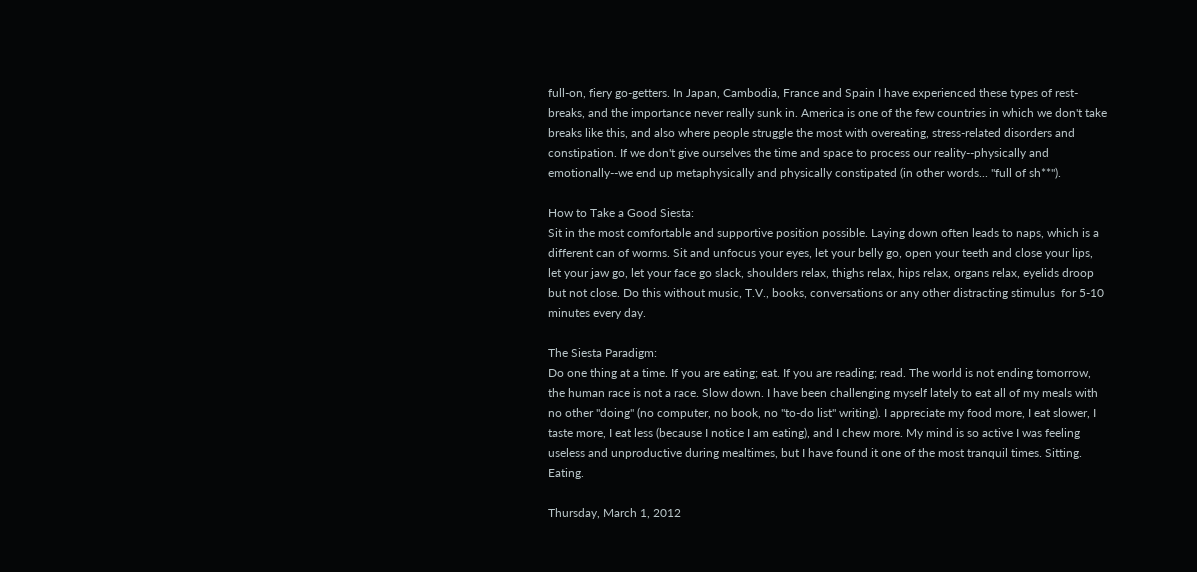full-on, fiery go-getters. In Japan, Cambodia, France and Spain I have experienced these types of rest-breaks, and the importance never really sunk in. America is one of the few countries in which we don't take breaks like this, and also where people struggle the most with overeating, stress-related disorders and constipation. If we don't give ourselves the time and space to process our reality--physically and emotionally--we end up metaphysically and physically constipated (in other words... "full of sh**").

How to Take a Good Siesta:
Sit in the most comfortable and supportive position possible. Laying down often leads to naps, which is a different can of worms. Sit and unfocus your eyes, let your belly go, open your teeth and close your lips, let your jaw go, let your face go slack, shoulders relax, thighs relax, hips relax, organs relax, eyelids droop but not close. Do this without music, T.V., books, conversations or any other distracting stimulus  for 5-10 minutes every day.

The Siesta Paradigm:
Do one thing at a time. If you are eating; eat. If you are reading; read. The world is not ending tomorrow, the human race is not a race. Slow down. I have been challenging myself lately to eat all of my meals with no other "doing" (no computer, no book, no "to-do list" writing). I appreciate my food more, I eat slower, I taste more, I eat less (because I notice I am eating), and I chew more. My mind is so active I was feeling useless and unproductive during mealtimes, but I have found it one of the most tranquil times. Sitting. Eating.

Thursday, March 1, 2012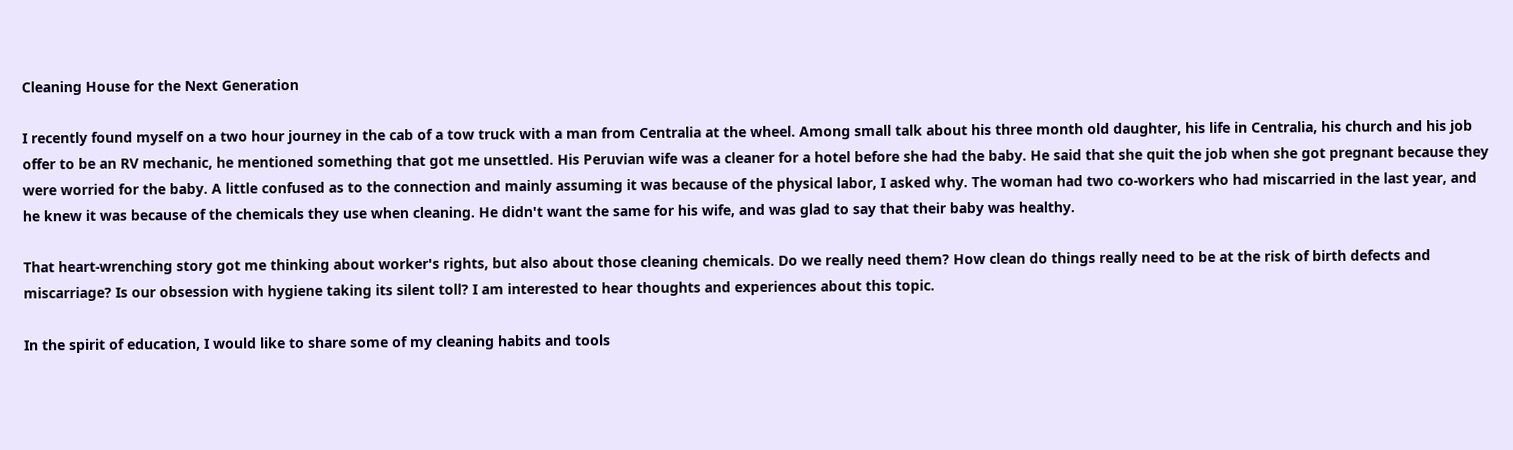Cleaning House for the Next Generation

I recently found myself on a two hour journey in the cab of a tow truck with a man from Centralia at the wheel. Among small talk about his three month old daughter, his life in Centralia, his church and his job offer to be an RV mechanic, he mentioned something that got me unsettled. His Peruvian wife was a cleaner for a hotel before she had the baby. He said that she quit the job when she got pregnant because they were worried for the baby. A little confused as to the connection and mainly assuming it was because of the physical labor, I asked why. The woman had two co-workers who had miscarried in the last year, and he knew it was because of the chemicals they use when cleaning. He didn't want the same for his wife, and was glad to say that their baby was healthy.

That heart-wrenching story got me thinking about worker's rights, but also about those cleaning chemicals. Do we really need them? How clean do things really need to be at the risk of birth defects and miscarriage? Is our obsession with hygiene taking its silent toll? I am interested to hear thoughts and experiences about this topic.

In the spirit of education, I would like to share some of my cleaning habits and tools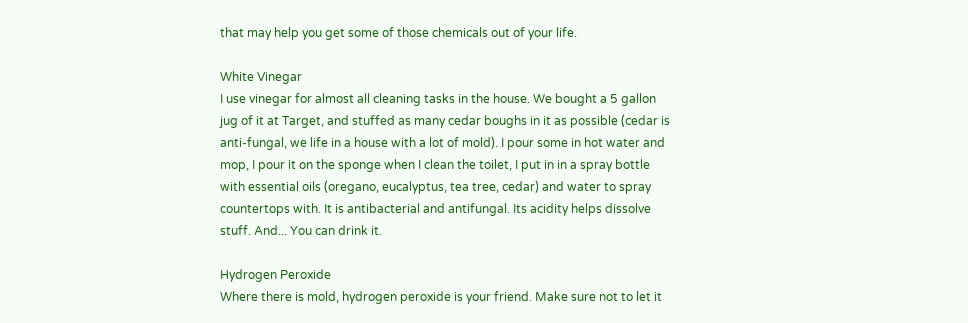that may help you get some of those chemicals out of your life.

White Vinegar
I use vinegar for almost all cleaning tasks in the house. We bought a 5 gallon jug of it at Target, and stuffed as many cedar boughs in it as possible (cedar is anti-fungal, we life in a house with a lot of mold). I pour some in hot water and mop, I pour it on the sponge when I clean the toilet, I put in in a spray bottle with essential oils (oregano, eucalyptus, tea tree, cedar) and water to spray countertops with. It is antibacterial and antifungal. Its acidity helps dissolve stuff. And... You can drink it.

Hydrogen Peroxide
Where there is mold, hydrogen peroxide is your friend. Make sure not to let it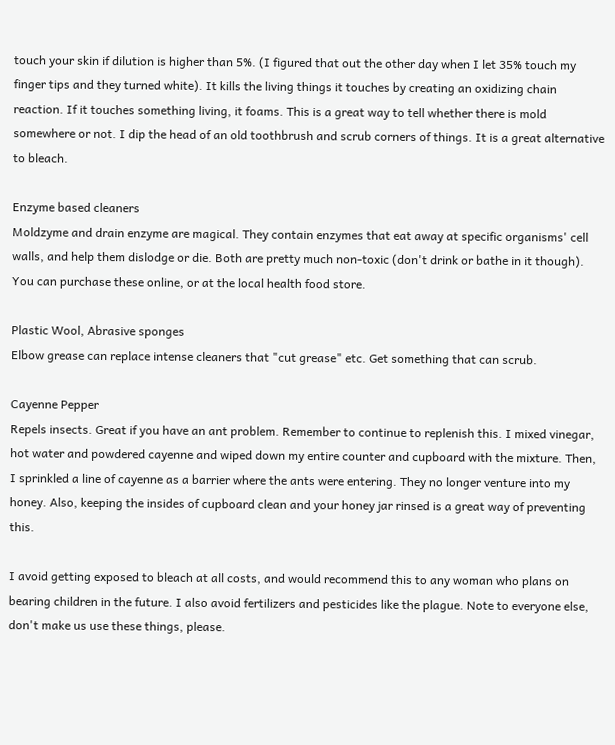touch your skin if dilution is higher than 5%. (I figured that out the other day when I let 35% touch my finger tips and they turned white). It kills the living things it touches by creating an oxidizing chain reaction. If it touches something living, it foams. This is a great way to tell whether there is mold somewhere or not. I dip the head of an old toothbrush and scrub corners of things. It is a great alternative to bleach.

Enzyme based cleaners
Moldzyme and drain enzyme are magical. They contain enzymes that eat away at specific organisms' cell walls, and help them dislodge or die. Both are pretty much non-toxic (don't drink or bathe in it though). You can purchase these online, or at the local health food store.

Plastic Wool, Abrasive sponges
Elbow grease can replace intense cleaners that "cut grease" etc. Get something that can scrub.

Cayenne Pepper
Repels insects. Great if you have an ant problem. Remember to continue to replenish this. I mixed vinegar, hot water and powdered cayenne and wiped down my entire counter and cupboard with the mixture. Then, I sprinkled a line of cayenne as a barrier where the ants were entering. They no longer venture into my honey. Also, keeping the insides of cupboard clean and your honey jar rinsed is a great way of preventing this.

I avoid getting exposed to bleach at all costs, and would recommend this to any woman who plans on bearing children in the future. I also avoid fertilizers and pesticides like the plague. Note to everyone else, don't make us use these things, please.